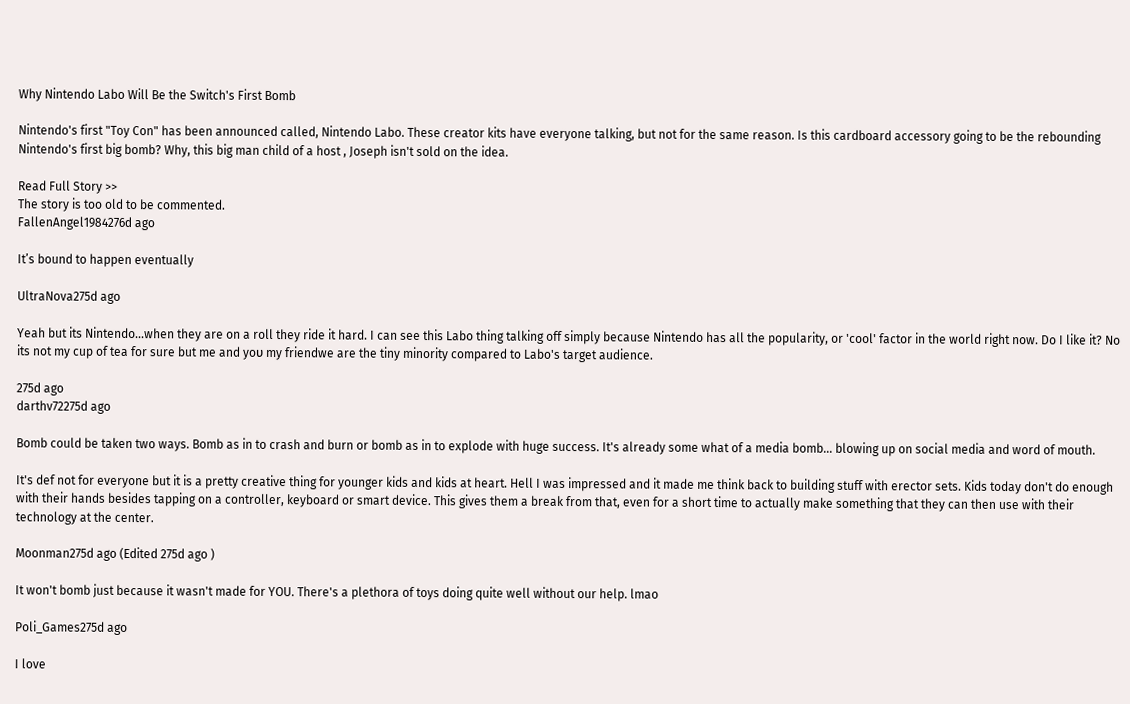Why Nintendo Labo Will Be the Switch's First Bomb

Nintendo's first "Toy Con" has been announced called, Nintendo Labo. These creator kits have everyone talking, but not for the same reason. Is this cardboard accessory going to be the rebounding Nintendo's first big bomb? Why, this big man child of a host , Joseph isn't sold on the idea.

Read Full Story >>
The story is too old to be commented.
FallenAngel1984276d ago

It’s bound to happen eventually

UltraNova275d ago

Yeah but its Nintendo...when they are on a roll they ride it hard. I can see this Labo thing talking off simply because Nintendo has all the popularity, or 'cool' factor in the world right now. Do I like it? No its not my cup of tea for sure but me and yoυ my friendwe are the tiny minority compared to Labo's target audience.

275d ago
darthv72275d ago

Bomb could be taken two ways. Bomb as in to crash and burn or bomb as in to explode with huge success. It's already some what of a media bomb... blowing up on social media and word of mouth.

It's def not for everyone but it is a pretty creative thing for younger kids and kids at heart. Hell I was impressed and it made me think back to building stuff with erector sets. Kids today don't do enough with their hands besides tapping on a controller, keyboard or smart device. This gives them a break from that, even for a short time to actually make something that they can then use with their technology at the center.

Moonman275d ago (Edited 275d ago )

It won't bomb just because it wasn't made for YOU. There's a plethora of toys doing quite well without our help. lmao

Poli_Games275d ago

I love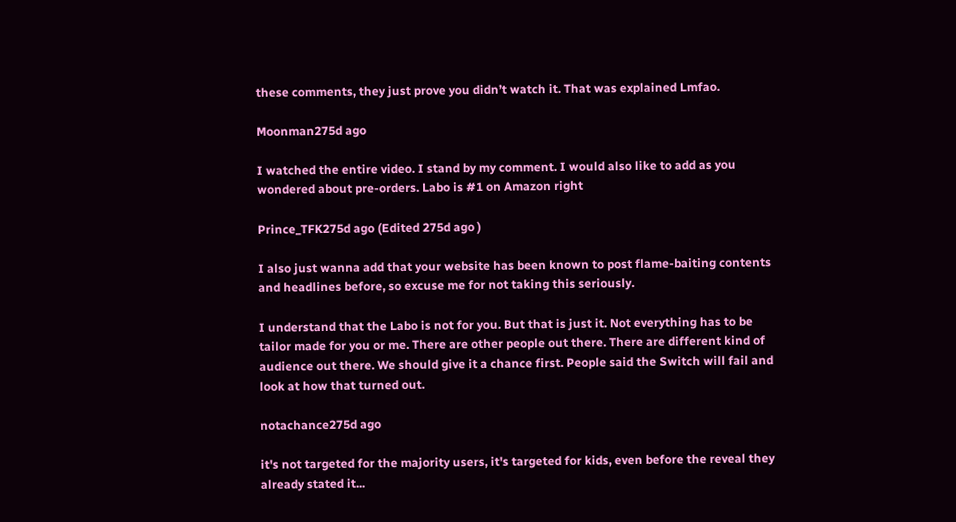these comments, they just prove you didn’t watch it. That was explained Lmfao.

Moonman275d ago

I watched the entire video. I stand by my comment. I would also like to add as you wondered about pre-orders. Labo is #1 on Amazon right

Prince_TFK275d ago (Edited 275d ago )

I also just wanna add that your website has been known to post flame-baiting contents and headlines before, so excuse me for not taking this seriously.

I understand that the Labo is not for you. But that is just it. Not everything has to be tailor made for you or me. There are other people out there. There are different kind of audience out there. We should give it a chance first. People said the Switch will fail and look at how that turned out.

notachance275d ago

it's not targeted for the majority users, it's targeted for kids, even before the reveal they already stated it...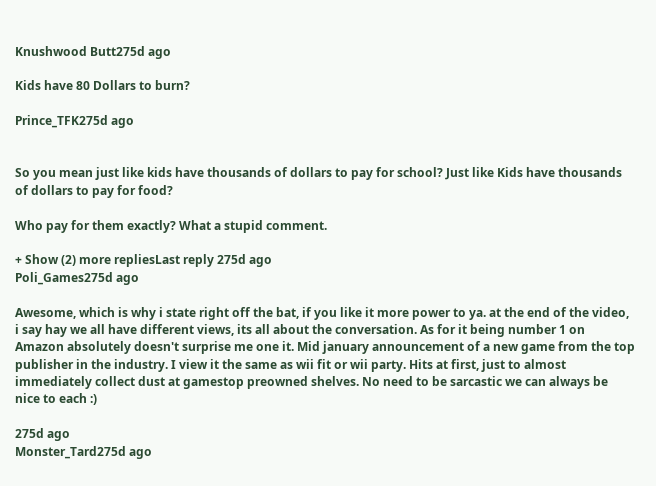Knushwood Butt275d ago

Kids have 80 Dollars to burn?

Prince_TFK275d ago


So you mean just like kids have thousands of dollars to pay for school? Just like Kids have thousands of dollars to pay for food?

Who pay for them exactly? What a stupid comment.

+ Show (2) more repliesLast reply 275d ago
Poli_Games275d ago

Awesome, which is why i state right off the bat, if you like it more power to ya. at the end of the video, i say hay we all have different views, its all about the conversation. As for it being number 1 on Amazon absolutely doesn't surprise me one it. Mid january announcement of a new game from the top publisher in the industry. I view it the same as wii fit or wii party. Hits at first, just to almost immediately collect dust at gamestop preowned shelves. No need to be sarcastic we can always be nice to each :)

275d ago
Monster_Tard275d ago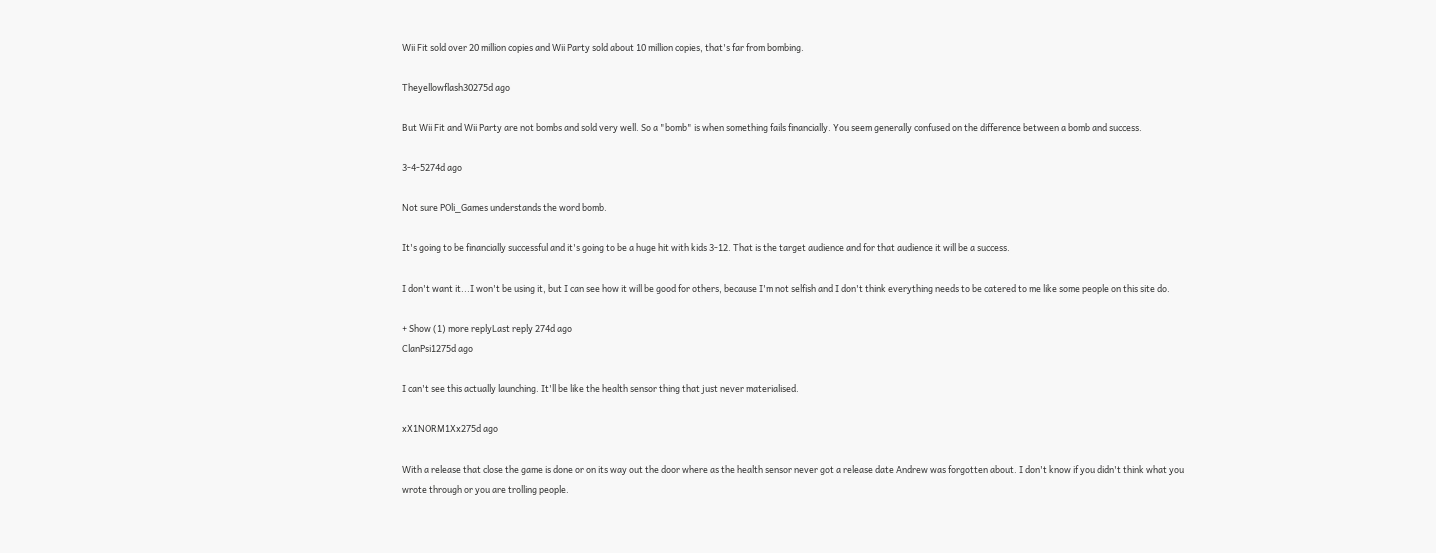Wii Fit sold over 20 million copies and Wii Party sold about 10 million copies, that's far from bombing.

Theyellowflash30275d ago

But Wii Fit and Wii Party are not bombs and sold very well. So a "bomb" is when something fails financially. You seem generally confused on the difference between a bomb and success.

3-4-5274d ago

Not sure POli_Games understands the word bomb.

It's going to be financially successful and it's going to be a huge hit with kids 3-12. That is the target audience and for that audience it will be a success.

I don't want it...I won't be using it, but I can see how it will be good for others, because I'm not selfish and I don't think everything needs to be catered to me like some people on this site do.

+ Show (1) more replyLast reply 274d ago
ClanPsi1275d ago

I can't see this actually launching. It'll be like the health sensor thing that just never materialised.

xX1NORM1Xx275d ago

With a release that close the game is done or on its way out the door where as the health sensor never got a release date Andrew was forgotten about. I don't know if you didn't think what you wrote through or you are trolling people.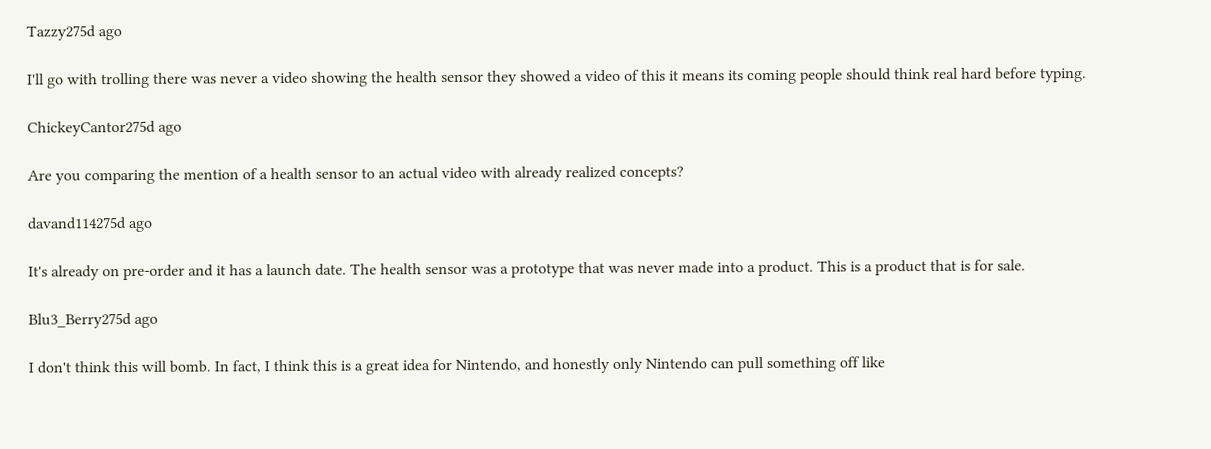Tazzy275d ago

I'll go with trolling there was never a video showing the health sensor they showed a video of this it means its coming people should think real hard before typing.

ChickeyCantor275d ago

Are you comparing the mention of a health sensor to an actual video with already realized concepts?

davand114275d ago

It's already on pre-order and it has a launch date. The health sensor was a prototype that was never made into a product. This is a product that is for sale.

Blu3_Berry275d ago

I don't think this will bomb. In fact, I think this is a great idea for Nintendo, and honestly only Nintendo can pull something off like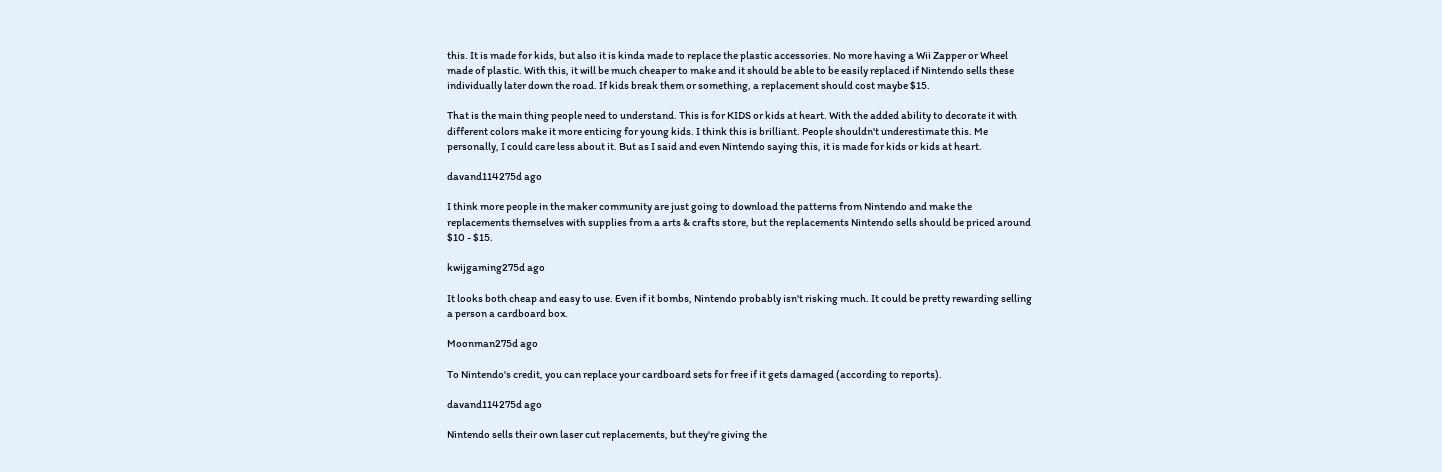this. It is made for kids, but also it is kinda made to replace the plastic accessories. No more having a Wii Zapper or Wheel made of plastic. With this, it will be much cheaper to make and it should be able to be easily replaced if Nintendo sells these individually later down the road. If kids break them or something, a replacement should cost maybe $15.

That is the main thing people need to understand. This is for KIDS or kids at heart. With the added ability to decorate it with different colors make it more enticing for young kids. I think this is brilliant. People shouldn't underestimate this. Me personally, I could care less about it. But as I said and even Nintendo saying this, it is made for kids or kids at heart.

davand114275d ago

I think more people in the maker community are just going to download the patterns from Nintendo and make the replacements themselves with supplies from a arts & crafts store, but the replacements Nintendo sells should be priced around $10 - $15.

kwijgaming275d ago

It looks both cheap and easy to use. Even if it bombs, Nintendo probably isn't risking much. It could be pretty rewarding selling a person a cardboard box.

Moonman275d ago

To Nintendo's credit, you can replace your cardboard sets for free if it gets damaged (according to reports).

davand114275d ago

Nintendo sells their own laser cut replacements, but they're giving the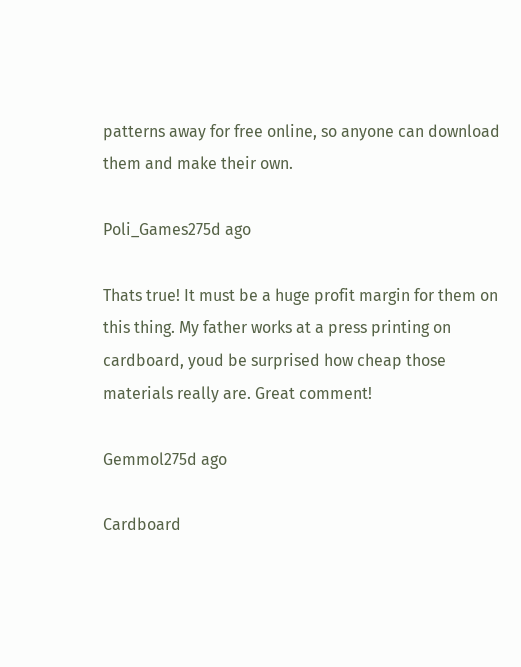patterns away for free online, so anyone can download them and make their own.

Poli_Games275d ago

Thats true! It must be a huge profit margin for them on this thing. My father works at a press printing on cardboard, youd be surprised how cheap those materials really are. Great comment!

Gemmol275d ago

Cardboard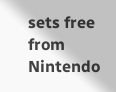sets free from Nintendo